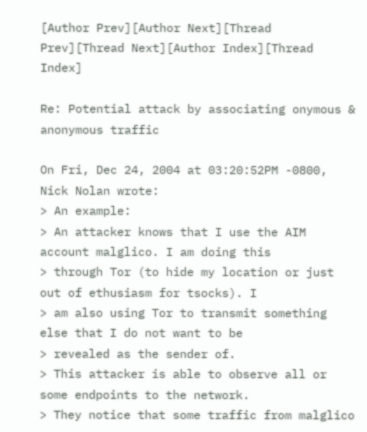[Author Prev][Author Next][Thread Prev][Thread Next][Author Index][Thread Index]

Re: Potential attack by associating onymous & anonymous traffic

On Fri, Dec 24, 2004 at 03:20:52PM -0800, Nick Nolan wrote:
> An example:
> An attacker knows that I use the AIM account malglico. I am doing this
> through Tor (to hide my location or just out of ethusiasm for tsocks). I
> am also using Tor to transmit something else that I do not want to be
> revealed as the sender of.
> This attacker is able to observe all or some endpoints to the network.
> They notice that some traffic from malglico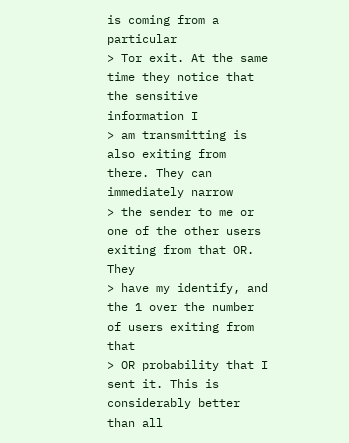is coming from a particular
> Tor exit. At the same time they notice that the sensitive information I
> am transmitting is also exiting from there. They can immediately narrow
> the sender to me or one of the other users exiting from that OR. They
> have my identify, and the 1 over the number of users exiting from that
> OR probability that I sent it. This is considerably better than all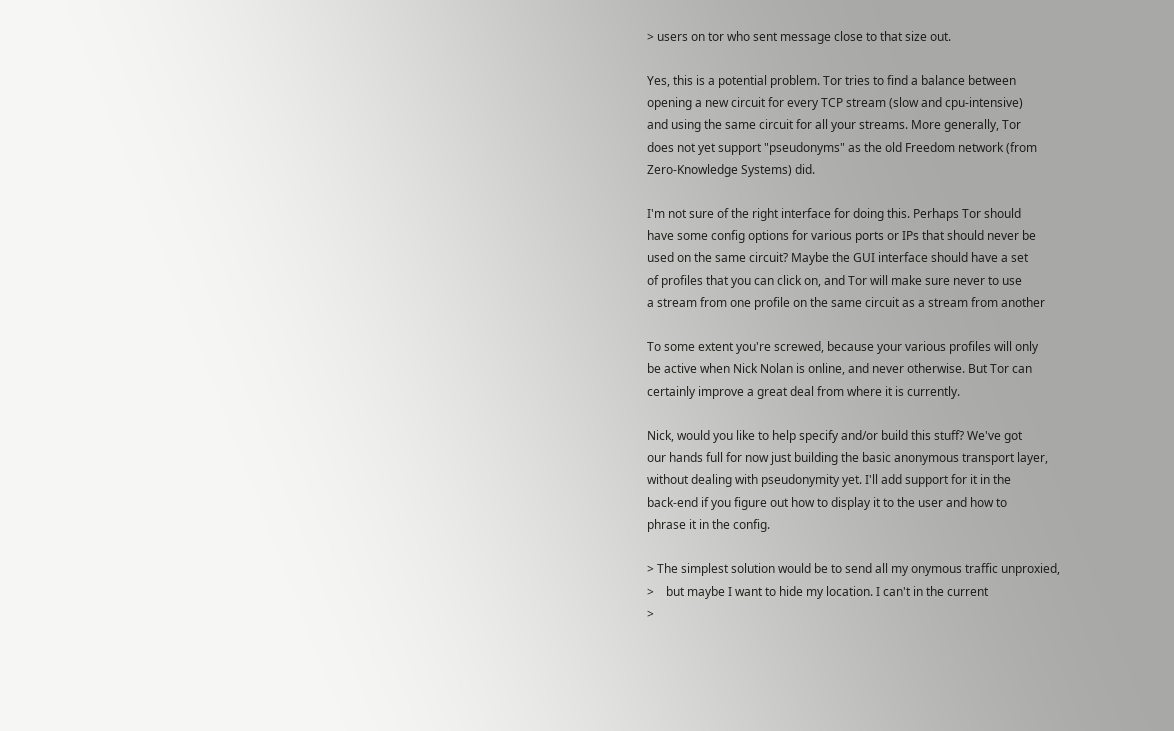> users on tor who sent message close to that size out.

Yes, this is a potential problem. Tor tries to find a balance between
opening a new circuit for every TCP stream (slow and cpu-intensive)
and using the same circuit for all your streams. More generally, Tor
does not yet support "pseudonyms" as the old Freedom network (from
Zero-Knowledge Systems) did.

I'm not sure of the right interface for doing this. Perhaps Tor should
have some config options for various ports or IPs that should never be
used on the same circuit? Maybe the GUI interface should have a set
of profiles that you can click on, and Tor will make sure never to use
a stream from one profile on the same circuit as a stream from another

To some extent you're screwed, because your various profiles will only
be active when Nick Nolan is online, and never otherwise. But Tor can
certainly improve a great deal from where it is currently.

Nick, would you like to help specify and/or build this stuff? We've got
our hands full for now just building the basic anonymous transport layer,
without dealing with pseudonymity yet. I'll add support for it in the
back-end if you figure out how to display it to the user and how to
phrase it in the config.

> The simplest solution would be to send all my onymous traffic unproxied,
>    but maybe I want to hide my location. I can't in the current
>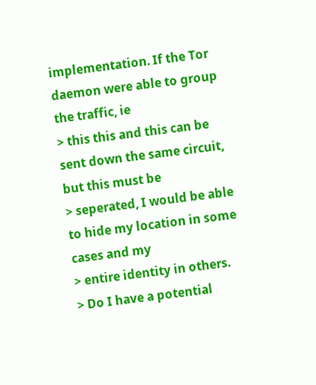implementation. If the Tor daemon were able to group the traffic, ie
> this this and this can be sent down the same circuit, but this must be
> seperated, I would be able to hide my location in some cases and my
> entire identity in others.
> Do I have a potential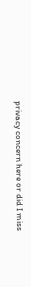privacy concern here or did I miss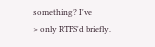something? I've
> only RTFS'd briefly.